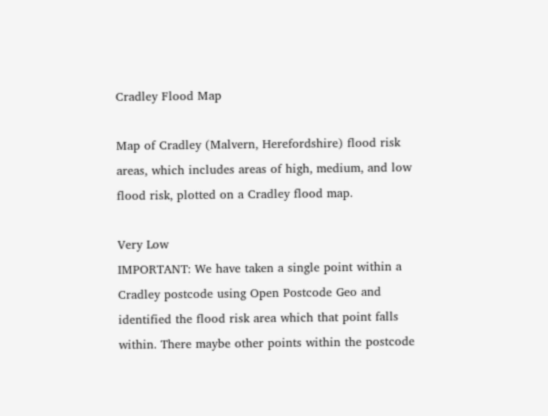Cradley Flood Map

Map of Cradley (Malvern, Herefordshire) flood risk areas, which includes areas of high, medium, and low flood risk, plotted on a Cradley flood map.

Very Low
IMPORTANT: We have taken a single point within a Cradley postcode using Open Postcode Geo and identified the flood risk area which that point falls within. There maybe other points within the postcode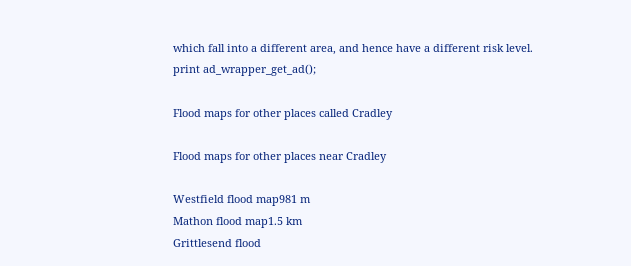which fall into a different area, and hence have a different risk level.
print ad_wrapper_get_ad();

Flood maps for other places called Cradley

Flood maps for other places near Cradley

Westfield flood map981 m
Mathon flood map1.5 km
Grittlesend flood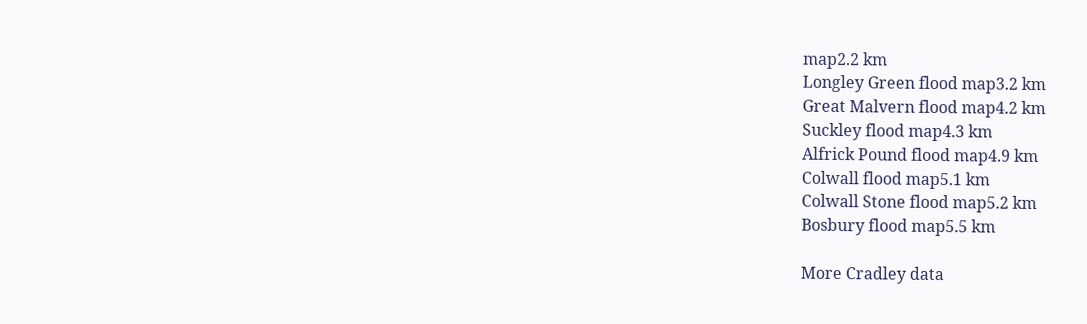map2.2 km
Longley Green flood map3.2 km
Great Malvern flood map4.2 km
Suckley flood map4.3 km
Alfrick Pound flood map4.9 km
Colwall flood map5.1 km
Colwall Stone flood map5.2 km
Bosbury flood map5.5 km

More Cradley data